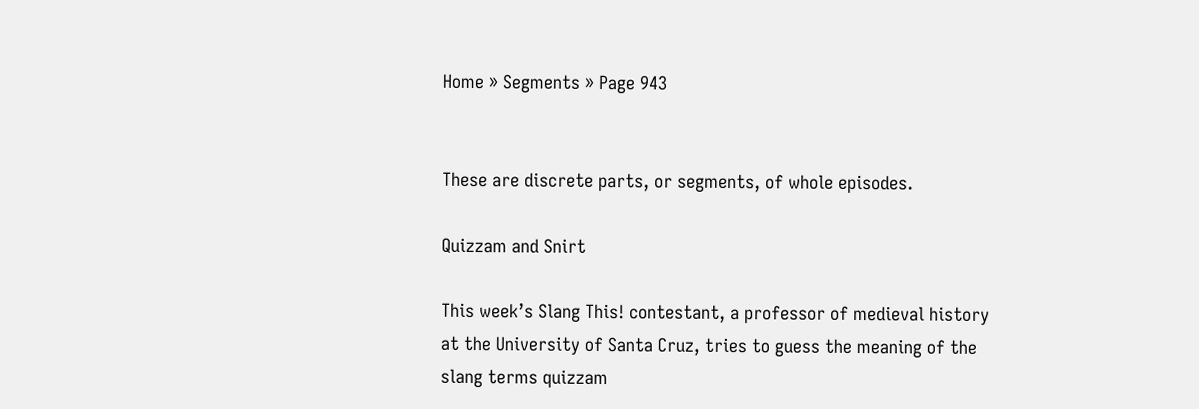Home » Segments » Page 943


These are discrete parts, or segments, of whole episodes.

Quizzam and Snirt

This week’s Slang This! contestant, a professor of medieval history at the University of Santa Cruz, tries to guess the meaning of the slang terms quizzam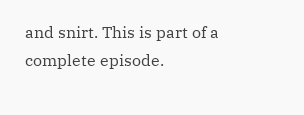and snirt. This is part of a complete episode.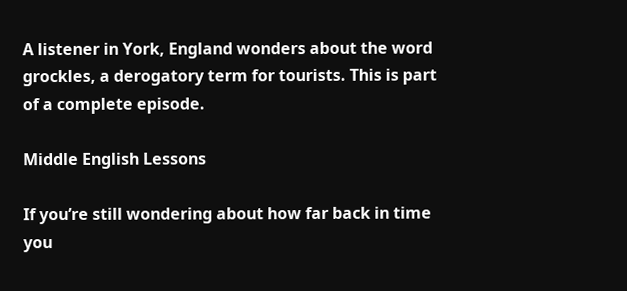A listener in York, England wonders about the word grockles, a derogatory term for tourists. This is part of a complete episode.

Middle English Lessons

If you’re still wondering about how far back in time you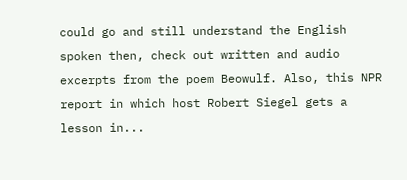could go and still understand the English spoken then, check out written and audio excerpts from the poem Beowulf. Also, this NPR report in which host Robert Siegel gets a lesson in...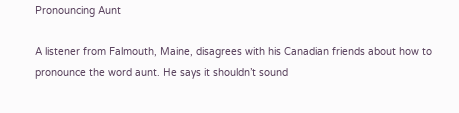Pronouncing Aunt

A listener from Falmouth, Maine, disagrees with his Canadian friends about how to pronounce the word aunt. He says it shouldn’t sound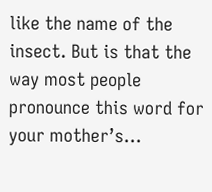like the name of the insect. But is that the way most people pronounce this word for your mother’s...